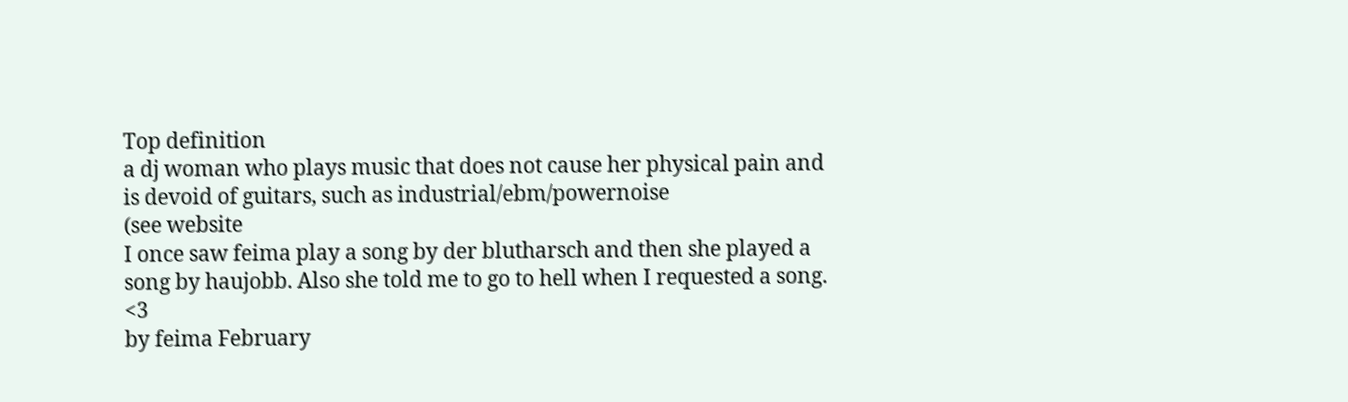Top definition
a dj woman who plays music that does not cause her physical pain and is devoid of guitars, such as industrial/ebm/powernoise
(see website
I once saw feima play a song by der blutharsch and then she played a song by haujobb. Also she told me to go to hell when I requested a song. <3
by feima February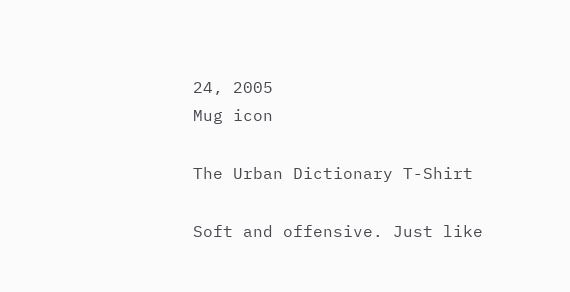24, 2005
Mug icon

The Urban Dictionary T-Shirt

Soft and offensive. Just like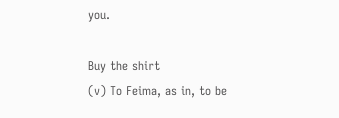you.

Buy the shirt
(v) To Feima, as in, to be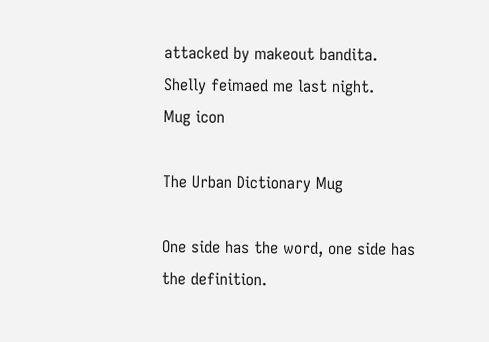attacked by makeout bandita.
Shelly feimaed me last night.
Mug icon

The Urban Dictionary Mug

One side has the word, one side has the definition.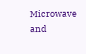Microwave and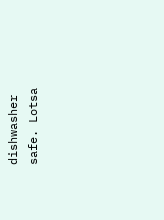dishwasher safe. Lotsa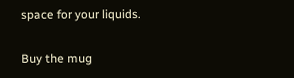space for your liquids.

Buy the mug